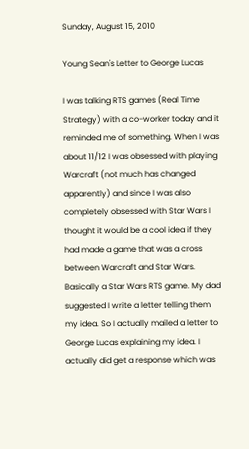Sunday, August 15, 2010

Young Sean's Letter to George Lucas

I was talking RTS games (Real Time Strategy) with a co-worker today and it reminded me of something. When I was about 11/12 I was obsessed with playing Warcraft (not much has changed apparently) and since I was also completely obsessed with Star Wars I thought it would be a cool idea if they had made a game that was a cross between Warcraft and Star Wars. Basically a Star Wars RTS game. My dad suggested I write a letter telling them my idea. So I actually mailed a letter to George Lucas explaining my idea. I actually did get a response which was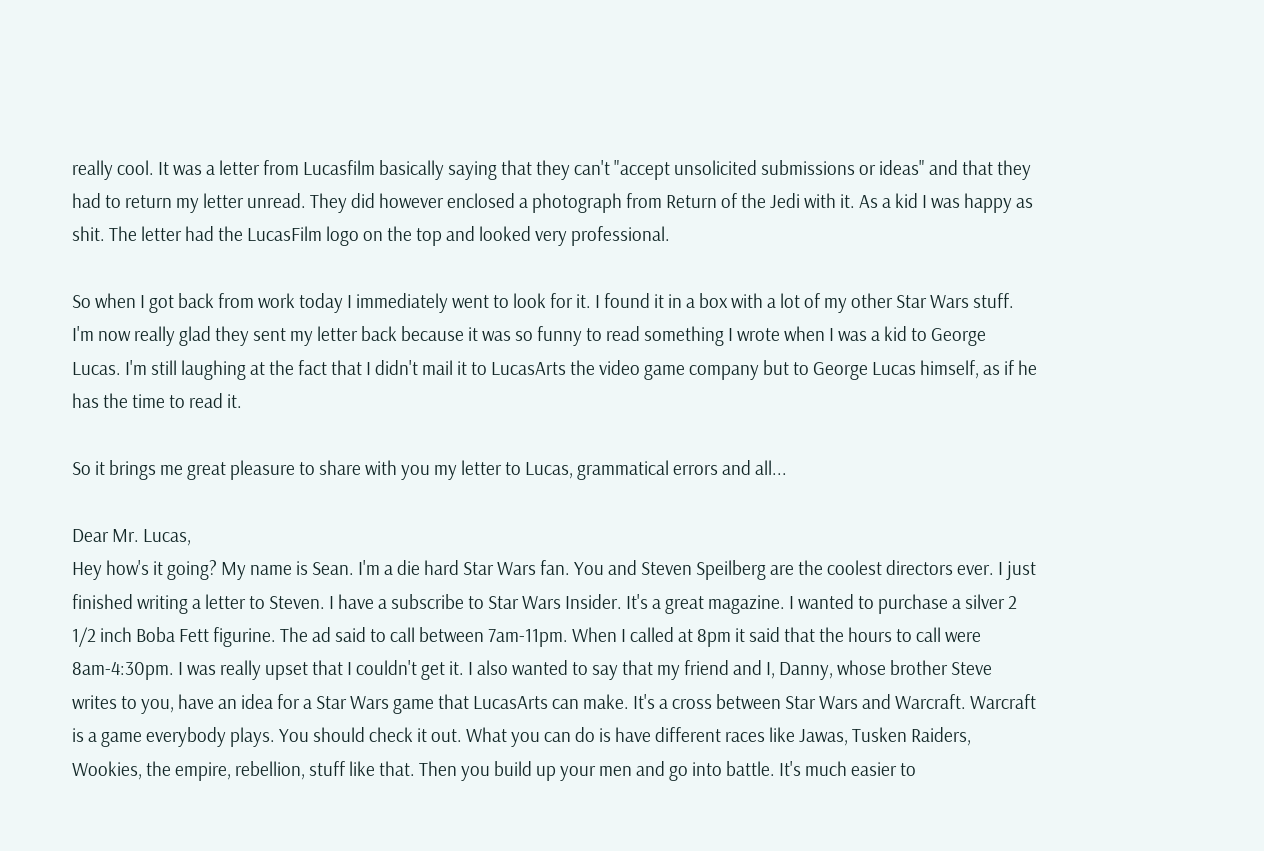really cool. It was a letter from Lucasfilm basically saying that they can't "accept unsolicited submissions or ideas" and that they had to return my letter unread. They did however enclosed a photograph from Return of the Jedi with it. As a kid I was happy as shit. The letter had the LucasFilm logo on the top and looked very professional.

So when I got back from work today I immediately went to look for it. I found it in a box with a lot of my other Star Wars stuff. I'm now really glad they sent my letter back because it was so funny to read something I wrote when I was a kid to George Lucas. I'm still laughing at the fact that I didn't mail it to LucasArts the video game company but to George Lucas himself, as if he has the time to read it.

So it brings me great pleasure to share with you my letter to Lucas, grammatical errors and all...

Dear Mr. Lucas,
Hey how's it going? My name is Sean. I'm a die hard Star Wars fan. You and Steven Speilberg are the coolest directors ever. I just finished writing a letter to Steven. I have a subscribe to Star Wars Insider. It's a great magazine. I wanted to purchase a silver 2 1/2 inch Boba Fett figurine. The ad said to call between 7am-11pm. When I called at 8pm it said that the hours to call were 8am-4:30pm. I was really upset that I couldn't get it. I also wanted to say that my friend and I, Danny, whose brother Steve writes to you, have an idea for a Star Wars game that LucasArts can make. It's a cross between Star Wars and Warcraft. Warcraft is a game everybody plays. You should check it out. What you can do is have different races like Jawas, Tusken Raiders, Wookies, the empire, rebellion, stuff like that. Then you build up your men and go into battle. It's much easier to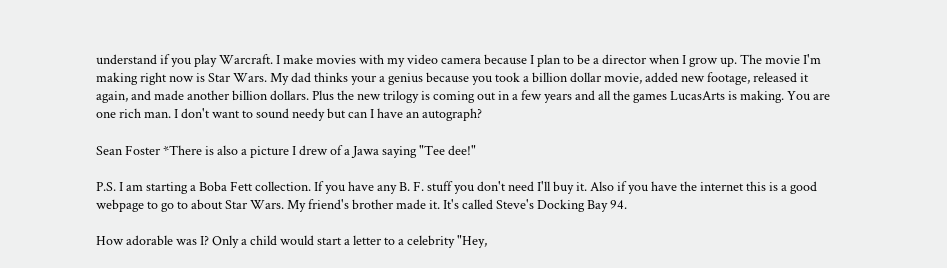understand if you play Warcraft. I make movies with my video camera because I plan to be a director when I grow up. The movie I'm making right now is Star Wars. My dad thinks your a genius because you took a billion dollar movie, added new footage, released it again, and made another billion dollars. Plus the new trilogy is coming out in a few years and all the games LucasArts is making. You are one rich man. I don't want to sound needy but can I have an autograph?

Sean Foster *There is also a picture I drew of a Jawa saying "Tee dee!"

P.S. I am starting a Boba Fett collection. If you have any B. F. stuff you don't need I'll buy it. Also if you have the internet this is a good webpage to go to about Star Wars. My friend's brother made it. It's called Steve's Docking Bay 94.

How adorable was I? Only a child would start a letter to a celebrity "Hey,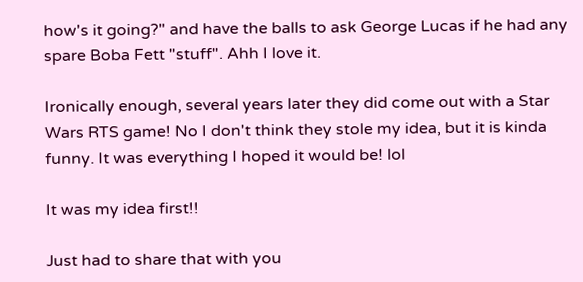how's it going?" and have the balls to ask George Lucas if he had any spare Boba Fett "stuff". Ahh I love it.

Ironically enough, several years later they did come out with a Star Wars RTS game! No I don't think they stole my idea, but it is kinda funny. It was everything I hoped it would be! lol

It was my idea first!!

Just had to share that with you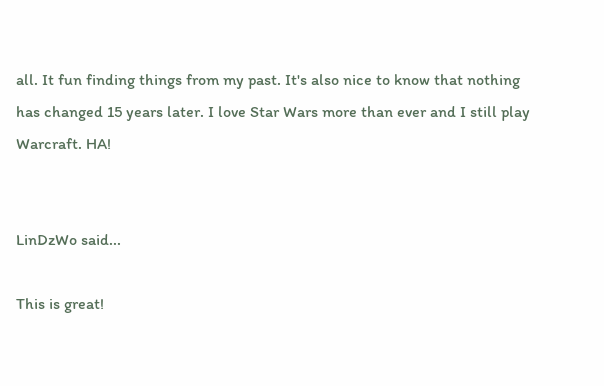all. It fun finding things from my past. It's also nice to know that nothing has changed 15 years later. I love Star Wars more than ever and I still play Warcraft. HA!


LinDzWo said...

This is great!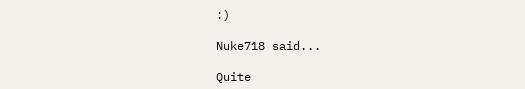:)

Nuke718 said...

Quite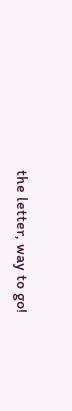the letter, way to go!